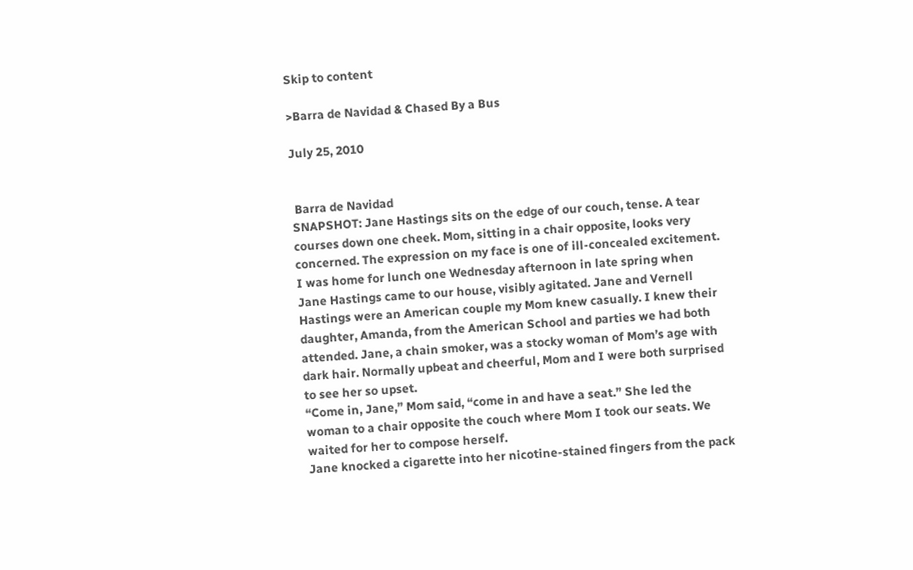Skip to content

>Barra de Navidad & Chased By a Bus

July 25, 2010


 Barra de Navidad
SNAPSHOT: Jane Hastings sits on the edge of our couch, tense. A tear courses down one cheek. Mom, sitting in a chair opposite, looks very concerned. The expression on my face is one of ill-concealed excitement.
I was home for lunch one Wednesday afternoon in late spring when Jane Hastings came to our house, visibly agitated. Jane and Vernell Hastings were an American couple my Mom knew casually. I knew their daughter, Amanda, from the American School and parties we had both attended. Jane, a chain smoker, was a stocky woman of Mom’s age with dark hair. Normally upbeat and cheerful, Mom and I were both surprised to see her so upset.
“Come in, Jane,” Mom said, “come in and have a seat.” She led the woman to a chair opposite the couch where Mom I took our seats. We waited for her to compose herself.
Jane knocked a cigarette into her nicotine-stained fingers from the pack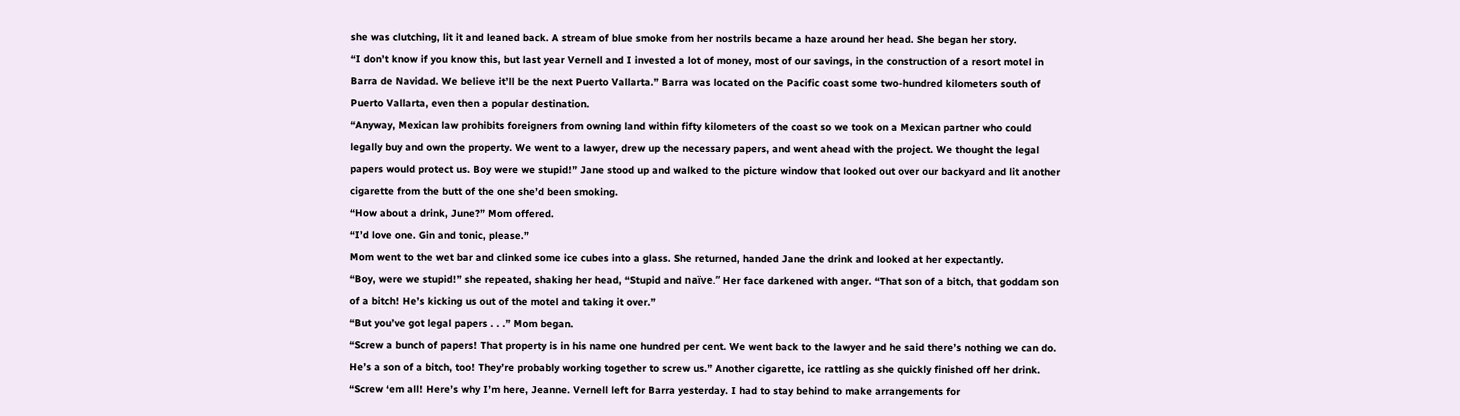she was clutching, lit it and leaned back. A stream of blue smoke from her nostrils became a haze around her head. She began her story.
“I don’t know if you know this, but last year Vernell and I invested a lot of money, most of our savings, in the construction of a resort motel in Barra de Navidad. We believe it’ll be the next Puerto Vallarta.” Barra was located on the Pacific coast some two-hundred kilometers south of Puerto Vallarta, even then a popular destination.
“Anyway, Mexican law prohibits foreigners from owning land within fifty kilometers of the coast so we took on a Mexican partner who could legally buy and own the property. We went to a lawyer, drew up the necessary papers, and went ahead with the project. We thought the legal papers would protect us. Boy were we stupid!” Jane stood up and walked to the picture window that looked out over our backyard and lit another cigarette from the butt of the one she’d been smoking.
“How about a drink, June?” Mom offered.
“I’d love one. Gin and tonic, please.”
Mom went to the wet bar and clinked some ice cubes into a glass. She returned, handed Jane the drink and looked at her expectantly.
“Boy, were we stupid!” she repeated, shaking her head, “Stupid and naïve.” Her face darkened with anger. “That son of a bitch, that goddam son of a bitch! He’s kicking us out of the motel and taking it over.”
“But you’ve got legal papers . . .” Mom began.
“Screw a bunch of papers! That property is in his name one hundred per cent. We went back to the lawyer and he said there’s nothing we can do. He’s a son of a bitch, too! They’re probably working together to screw us.” Another cigarette, ice rattling as she quickly finished off her drink. “Screw ‘em all! Here’s why I’m here, Jeanne. Vernell left for Barra yesterday. I had to stay behind to make arrangements for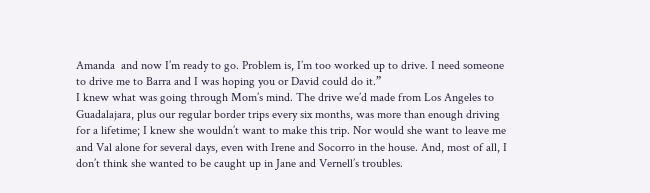Amanda  and now I’m ready to go. Problem is, I’m too worked up to drive. I need someone to drive me to Barra and I was hoping you or David could do it.”
I knew what was going through Mom’s mind. The drive we’d made from Los Angeles to Guadalajara, plus our regular border trips every six months, was more than enough driving for a lifetime; I knew she wouldn’t want to make this trip. Nor would she want to leave me and Val alone for several days, even with Irene and Socorro in the house. And, most of all, I don’t think she wanted to be caught up in Jane and Vernell’s troubles.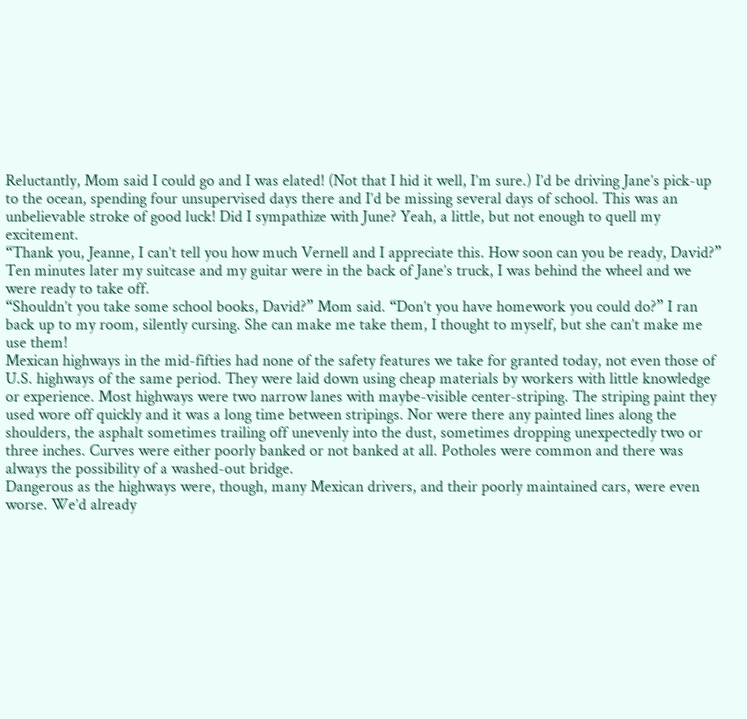Reluctantly, Mom said I could go and I was elated! (Not that I hid it well, I’m sure.) I’d be driving Jane’s pick-up to the ocean, spending four unsupervised days there and I’d be missing several days of school. This was an unbelievable stroke of good luck! Did I sympathize with June? Yeah, a little, but not enough to quell my excitement.
“Thank you, Jeanne, I can’t tell you how much Vernell and I appreciate this. How soon can you be ready, David?”
Ten minutes later my suitcase and my guitar were in the back of Jane’s truck, I was behind the wheel and we were ready to take off.
“Shouldn’t you take some school books, David?” Mom said. “Don’t you have homework you could do?” I ran back up to my room, silently cursing. She can make me take them, I thought to myself, but she can’t make me use them!
Mexican highways in the mid-fifties had none of the safety features we take for granted today, not even those of U.S. highways of the same period. They were laid down using cheap materials by workers with little knowledge or experience. Most highways were two narrow lanes with maybe-visible center-striping. The striping paint they used wore off quickly and it was a long time between stripings. Nor were there any painted lines along the shoulders, the asphalt sometimes trailing off unevenly into the dust, sometimes dropping unexpectedly two or three inches. Curves were either poorly banked or not banked at all. Potholes were common and there was always the possibility of a washed-out bridge.
Dangerous as the highways were, though, many Mexican drivers, and their poorly maintained cars, were even worse. We’d already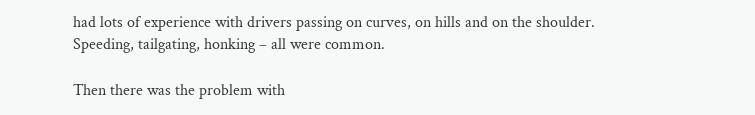had lots of experience with drivers passing on curves, on hills and on the shoulder. Speeding, tailgating, honking – all were common.

Then there was the problem with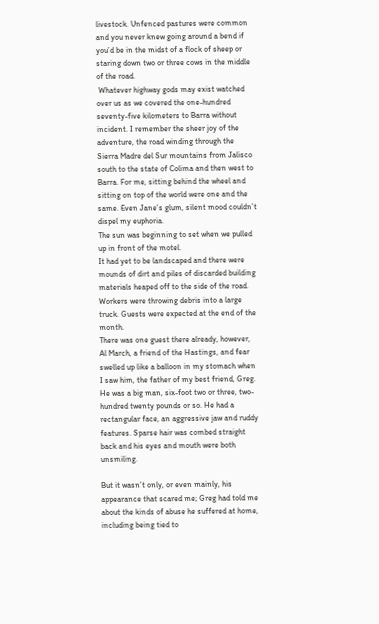livestock. Unfenced pastures were common and you never knew going around a bend if you’d be in the midst of a flock of sheep or staring down two or three cows in the middle of the road.
 Whatever highway gods may exist watched over us as we covered the one-hundred seventy-five kilometers to Barra without incident. I remember the sheer joy of the adventure, the road winding through the Sierra Madre del Sur mountains from Jalisco south to the state of Colima and then west to Barra. For me, sitting behind the wheel and sitting on top of the world were one and the same. Even Jane’s glum, silent mood couldn’t dispel my euphoria.
The sun was beginning to set when we pulled up in front of the motel.
It had yet to be landscaped and there were mounds of dirt and piles of discarded building materials heaped off to the side of the road. Workers were throwing debris into a large truck. Guests were expected at the end of the month.
There was one guest there already, however, Al March, a friend of the Hastings, and fear swelled up like a balloon in my stomach when I saw him, the father of my best friend, Greg. He was a big man, six-foot two or three, two-hundred twenty pounds or so. He had a rectangular face, an aggressive jaw and ruddy features. Sparse hair was combed straight back and his eyes and mouth were both unsmiling.

But it wasn’t only, or even mainly, his appearance that scared me; Greg had told me about the kinds of abuse he suffered at home, including being tied to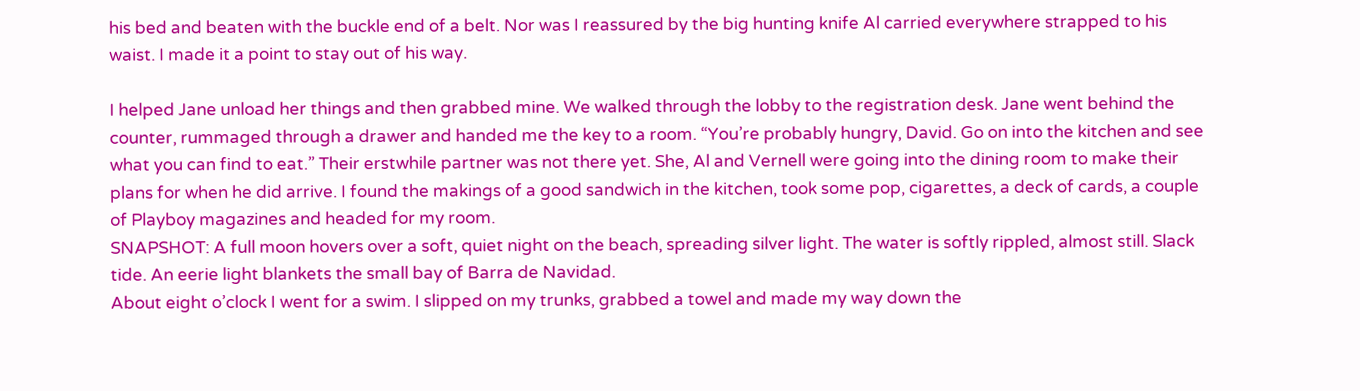his bed and beaten with the buckle end of a belt. Nor was I reassured by the big hunting knife Al carried everywhere strapped to his waist. I made it a point to stay out of his way.

I helped Jane unload her things and then grabbed mine. We walked through the lobby to the registration desk. Jane went behind the counter, rummaged through a drawer and handed me the key to a room. “You’re probably hungry, David. Go on into the kitchen and see what you can find to eat.” Their erstwhile partner was not there yet. She, Al and Vernell were going into the dining room to make their plans for when he did arrive. I found the makings of a good sandwich in the kitchen, took some pop, cigarettes, a deck of cards, a couple of Playboy magazines and headed for my room.
SNAPSHOT: A full moon hovers over a soft, quiet night on the beach, spreading silver light. The water is softly rippled, almost still. Slack tide. An eerie light blankets the small bay of Barra de Navidad.
About eight o’clock I went for a swim. I slipped on my trunks, grabbed a towel and made my way down the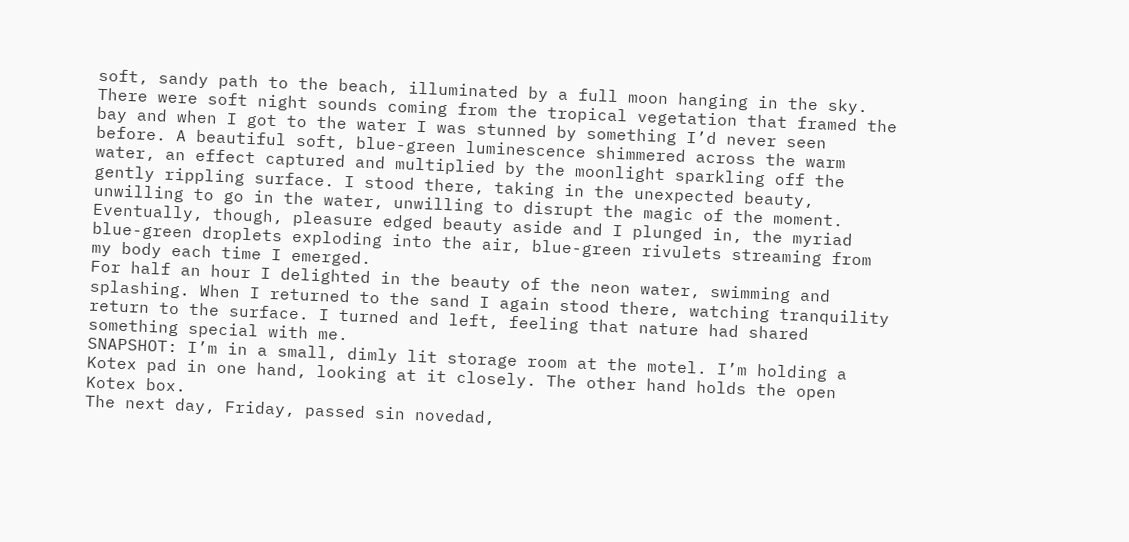soft, sandy path to the beach, illuminated by a full moon hanging in the sky. There were soft night sounds coming from the tropical vegetation that framed the bay and when I got to the water I was stunned by something I’d never seen before. A beautiful soft, blue-green luminescence shimmered across the warm water, an effect captured and multiplied by the moonlight sparkling off the gently rippling surface. I stood there, taking in the unexpected beauty, unwilling to go in the water, unwilling to disrupt the magic of the moment. Eventually, though, pleasure edged beauty aside and I plunged in, the myriad blue-green droplets exploding into the air, blue-green rivulets streaming from my body each time I emerged.
For half an hour I delighted in the beauty of the neon water, swimming and splashing. When I returned to the sand I again stood there, watching tranquility return to the surface. I turned and left, feeling that nature had shared something special with me.
SNAPSHOT: I’m in a small, dimly lit storage room at the motel. I’m holding a Kotex pad in one hand, looking at it closely. The other hand holds the open Kotex box.
The next day, Friday, passed sin novedad,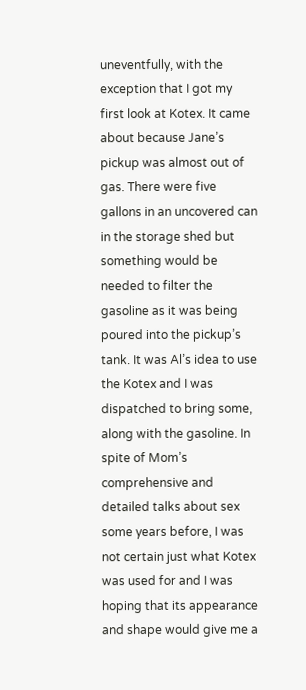uneventfully, with the exception that I got my first look at Kotex. It came about because Jane’s pickup was almost out of gas. There were five gallons in an uncovered can in the storage shed but something would be needed to filter the gasoline as it was being poured into the pickup’s tank. It was Al’s idea to use the Kotex and I was dispatched to bring some, along with the gasoline. In spite of Mom’s comprehensive and detailed talks about sex some years before, I was not certain just what Kotex was used for and I was hoping that its appearance and shape would give me a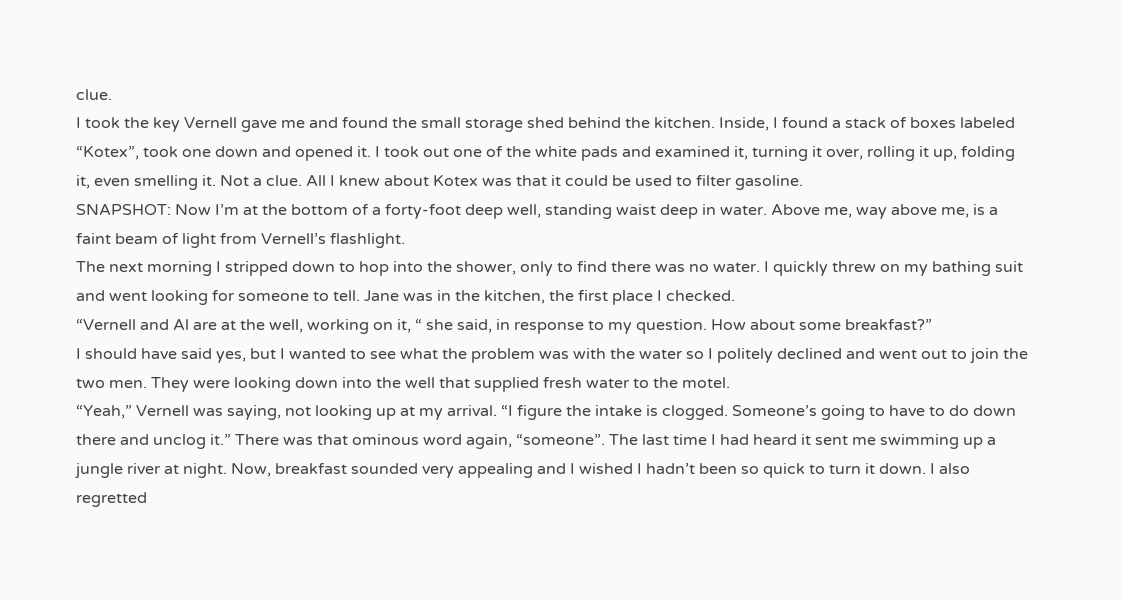clue.
I took the key Vernell gave me and found the small storage shed behind the kitchen. Inside, I found a stack of boxes labeled “Kotex”, took one down and opened it. I took out one of the white pads and examined it, turning it over, rolling it up, folding it, even smelling it. Not a clue. All I knew about Kotex was that it could be used to filter gasoline.
SNAPSHOT: Now I’m at the bottom of a forty-foot deep well, standing waist deep in water. Above me, way above me, is a faint beam of light from Vernell’s flashlight.
The next morning I stripped down to hop into the shower, only to find there was no water. I quickly threw on my bathing suit and went looking for someone to tell. Jane was in the kitchen, the first place I checked.
“Vernell and Al are at the well, working on it, “ she said, in response to my question. How about some breakfast?”
I should have said yes, but I wanted to see what the problem was with the water so I politely declined and went out to join the two men. They were looking down into the well that supplied fresh water to the motel.
“Yeah,” Vernell was saying, not looking up at my arrival. “I figure the intake is clogged. Someone’s going to have to do down there and unclog it.” There was that ominous word again, “someone”. The last time I had heard it sent me swimming up a jungle river at night. Now, breakfast sounded very appealing and I wished I hadn’t been so quick to turn it down. I also regretted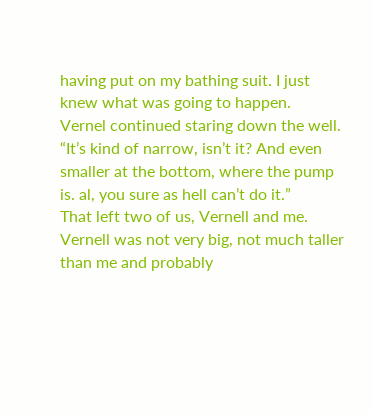having put on my bathing suit. I just knew what was going to happen.
Vernel continued staring down the well. “It’s kind of narrow, isn’t it? And even smaller at the bottom, where the pump is. al, you sure as hell can’t do it.”
That left two of us, Vernell and me. Vernell was not very big, not much taller than me and probably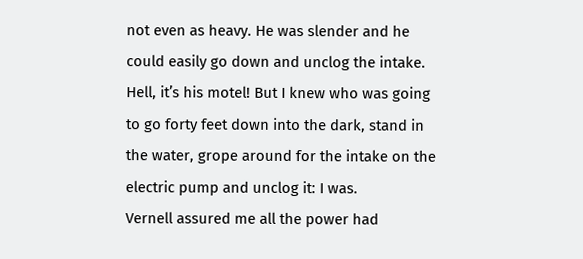not even as heavy. He was slender and he could easily go down and unclog the intake. Hell, it’s his motel! But I knew who was going to go forty feet down into the dark, stand in the water, grope around for the intake on the electric pump and unclog it: I was.
Vernell assured me all the power had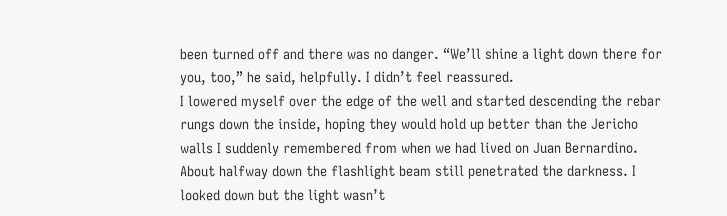been turned off and there was no danger. “We’ll shine a light down there for you, too,” he said, helpfully. I didn’t feel reassured.
I lowered myself over the edge of the well and started descending the rebar rungs down the inside, hoping they would hold up better than the Jericho walls I suddenly remembered from when we had lived on Juan Bernardino.
About halfway down the flashlight beam still penetrated the darkness. I looked down but the light wasn’t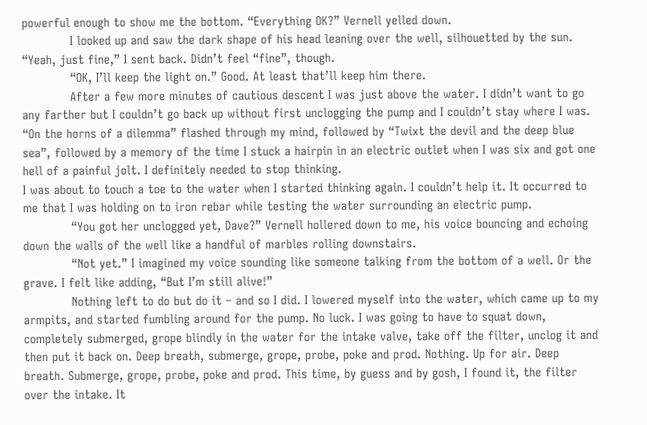powerful enough to show me the bottom. “Everything OK?” Vernell yelled down.
            I looked up and saw the dark shape of his head leaning over the well, silhouetted by the sun. “Yeah, just fine,” I sent back. Didn’t feel “fine”, though.
            “OK, I’ll keep the light on.” Good. At least that’ll keep him there.
            After a few more minutes of cautious descent I was just above the water. I didn’t want to go any farther but I couldn’t go back up without first unclogging the pump and I couldn’t stay where I was. “On the horns of a dilemma” flashed through my mind, followed by “Twixt the devil and the deep blue sea”, followed by a memory of the time I stuck a hairpin in an electric outlet when I was six and got one hell of a painful jolt. I definitely needed to stop thinking.
I was about to touch a toe to the water when I started thinking again. I couldn’t help it. It occurred to me that I was holding on to iron rebar while testing the water surrounding an electric pump.
            “You got her unclogged yet, Dave?” Vernell hollered down to me, his voice bouncing and echoing down the walls of the well like a handful of marbles rolling downstairs.
            “Not yet.” I imagined my voice sounding like someone talking from the bottom of a well. Or the grave. I felt like adding, “But I’m still alive!”
            Nothing left to do but do it – and so I did. I lowered myself into the water, which came up to my armpits, and started fumbling around for the pump. No luck. I was going to have to squat down, completely submerged, grope blindly in the water for the intake valve, take off the filter, unclog it and then put it back on. Deep breath, submerge, grope, probe, poke and prod. Nothing. Up for air. Deep breath. Submerge, grope, probe, poke and prod. This time, by guess and by gosh, I found it, the filter over the intake. It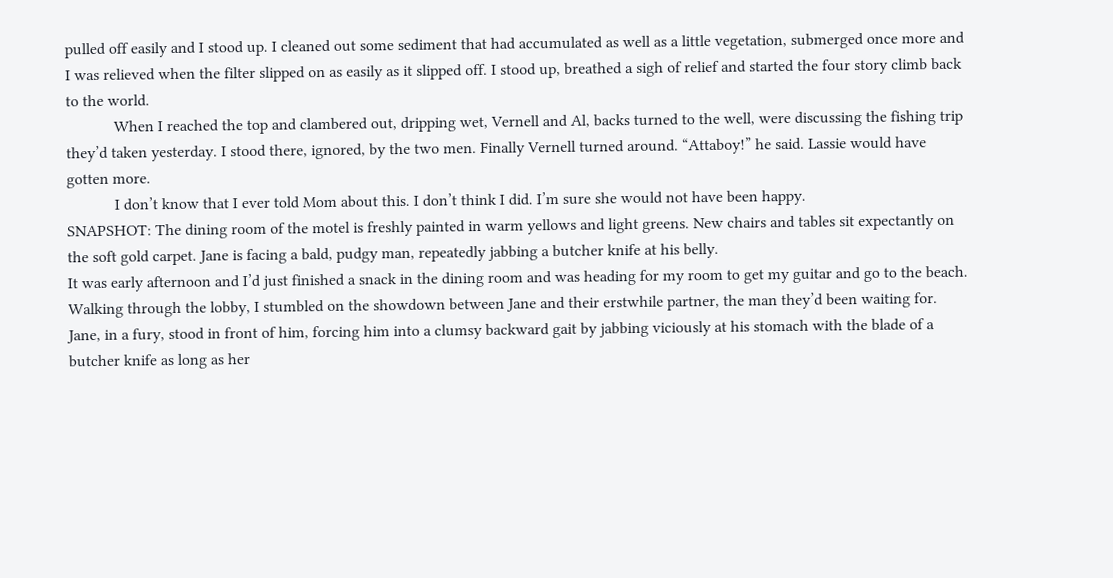pulled off easily and I stood up. I cleaned out some sediment that had accumulated as well as a little vegetation, submerged once more and I was relieved when the filter slipped on as easily as it slipped off. I stood up, breathed a sigh of relief and started the four story climb back to the world.
            When I reached the top and clambered out, dripping wet, Vernell and Al, backs turned to the well, were discussing the fishing trip they’d taken yesterday. I stood there, ignored, by the two men. Finally Vernell turned around. “Attaboy!” he said. Lassie would have gotten more.
            I don’t know that I ever told Mom about this. I don’t think I did. I’m sure she would not have been happy.
SNAPSHOT: The dining room of the motel is freshly painted in warm yellows and light greens. New chairs and tables sit expectantly on the soft gold carpet. Jane is facing a bald, pudgy man, repeatedly jabbing a butcher knife at his belly.
It was early afternoon and I’d just finished a snack in the dining room and was heading for my room to get my guitar and go to the beach. Walking through the lobby, I stumbled on the showdown between Jane and their erstwhile partner, the man they’d been waiting for. Jane, in a fury, stood in front of him, forcing him into a clumsy backward gait by jabbing viciously at his stomach with the blade of a butcher knife as long as her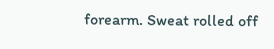forearm. Sweat rolled off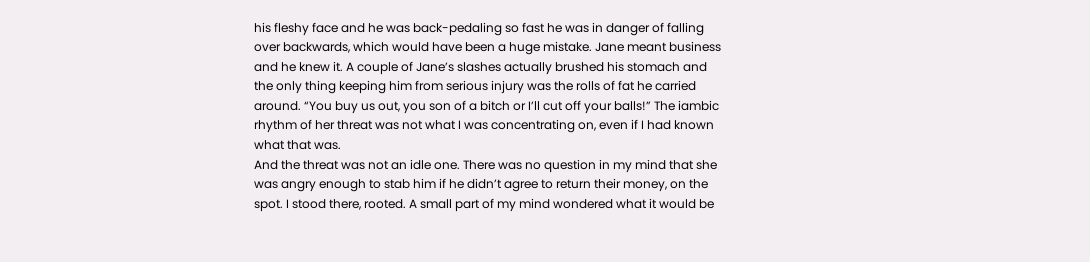his fleshy face and he was back-pedaling so fast he was in danger of falling over backwards, which would have been a huge mistake. Jane meant business and he knew it. A couple of Jane’s slashes actually brushed his stomach and the only thing keeping him from serious injury was the rolls of fat he carried around. “You buy us out, you son of a bitch or I’ll cut off your balls!” The iambic rhythm of her threat was not what I was concentrating on, even if I had known what that was.
And the threat was not an idle one. There was no question in my mind that she was angry enough to stab him if he didn’t agree to return their money, on the spot. I stood there, rooted. A small part of my mind wondered what it would be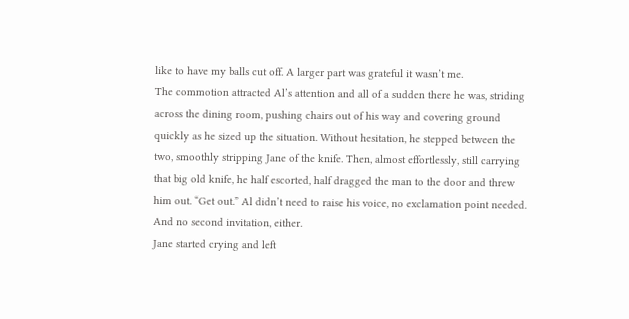like to have my balls cut off. A larger part was grateful it wasn’t me.
The commotion attracted Al’s attention and all of a sudden there he was, striding across the dining room, pushing chairs out of his way and covering ground quickly as he sized up the situation. Without hesitation, he stepped between the two, smoothly stripping Jane of the knife. Then, almost effortlessly, still carrying that big old knife, he half escorted, half dragged the man to the door and threw him out. “Get out.” Al didn’t need to raise his voice, no exclamation point needed. And no second invitation, either.
Jane started crying and left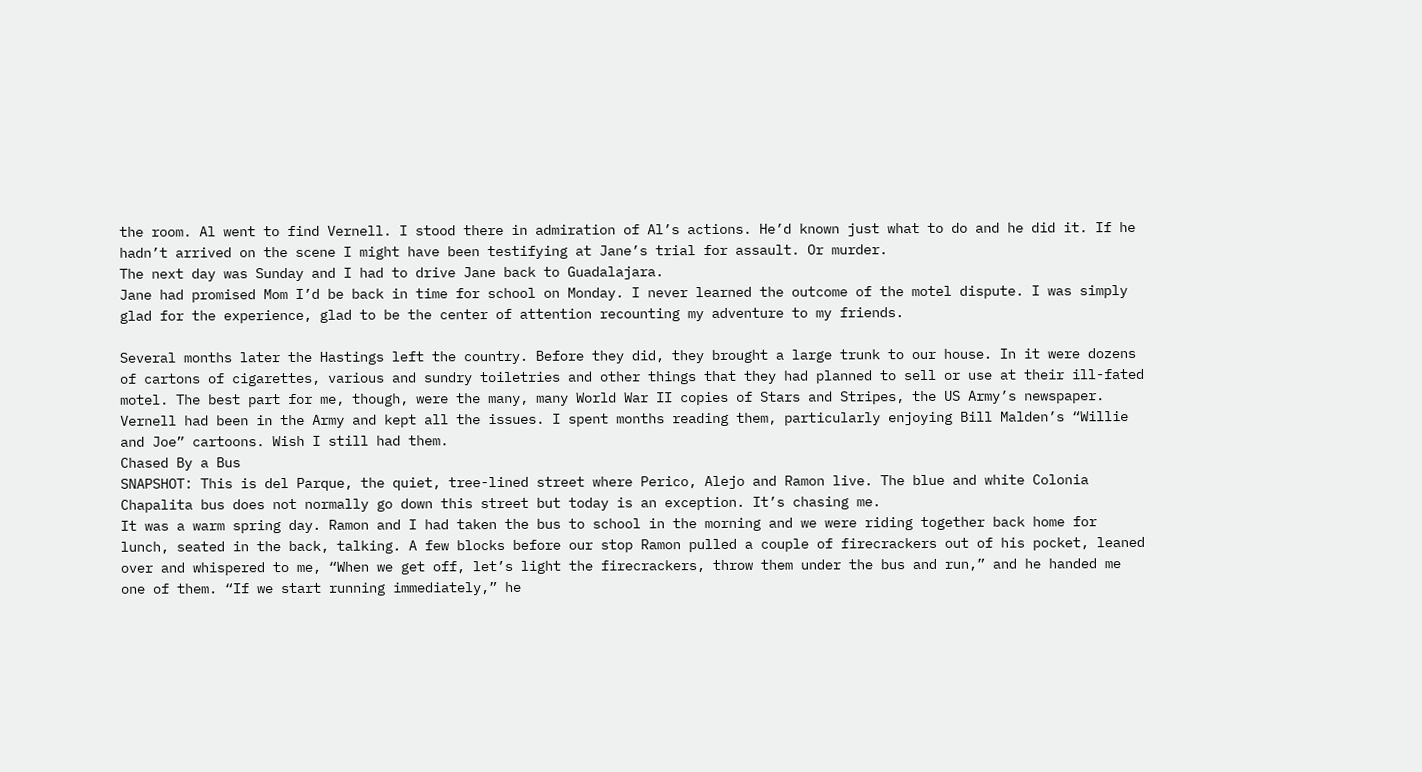the room. Al went to find Vernell. I stood there in admiration of Al’s actions. He’d known just what to do and he did it. If he hadn’t arrived on the scene I might have been testifying at Jane’s trial for assault. Or murder.
The next day was Sunday and I had to drive Jane back to Guadalajara.
Jane had promised Mom I’d be back in time for school on Monday. I never learned the outcome of the motel dispute. I was simply glad for the experience, glad to be the center of attention recounting my adventure to my friends.

Several months later the Hastings left the country. Before they did, they brought a large trunk to our house. In it were dozens of cartons of cigarettes, various and sundry toiletries and other things that they had planned to sell or use at their ill-fated motel. The best part for me, though, were the many, many World War II copies of Stars and Stripes, the US Army’s newspaper. Vernell had been in the Army and kept all the issues. I spent months reading them, particularly enjoying Bill Malden’s “Willie and Joe” cartoons. Wish I still had them.
Chased By a Bus
SNAPSHOT: This is del Parque, the quiet, tree-lined street where Perico, Alejo and Ramon live. The blue and white Colonia Chapalita bus does not normally go down this street but today is an exception. It’s chasing me.
It was a warm spring day. Ramon and I had taken the bus to school in the morning and we were riding together back home for lunch, seated in the back, talking. A few blocks before our stop Ramon pulled a couple of firecrackers out of his pocket, leaned over and whispered to me, “When we get off, let’s light the firecrackers, throw them under the bus and run,” and he handed me one of them. “If we start running immediately,” he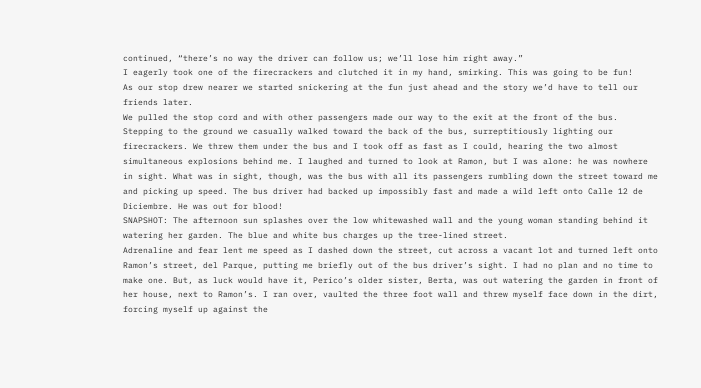continued, “there’s no way the driver can follow us; we’ll lose him right away.”
I eagerly took one of the firecrackers and clutched it in my hand, smirking. This was going to be fun!
As our stop drew nearer we started snickering at the fun just ahead and the story we’d have to tell our friends later.
We pulled the stop cord and with other passengers made our way to the exit at the front of the bus. Stepping to the ground we casually walked toward the back of the bus, surreptitiously lighting our firecrackers. We threw them under the bus and I took off as fast as I could, hearing the two almost simultaneous explosions behind me. I laughed and turned to look at Ramon, but I was alone: he was nowhere in sight. What was in sight, though, was the bus with all its passengers rumbling down the street toward me and picking up speed. The bus driver had backed up impossibly fast and made a wild left onto Calle 12 de Diciembre. He was out for blood!
SNAPSHOT: The afternoon sun splashes over the low whitewashed wall and the young woman standing behind it watering her garden. The blue and white bus charges up the tree-lined street.
Adrenaline and fear lent me speed as I dashed down the street, cut across a vacant lot and turned left onto Ramon’s street, del Parque, putting me briefly out of the bus driver’s sight. I had no plan and no time to make one. But, as luck would have it, Perico’s older sister, Berta, was out watering the garden in front of her house, next to Ramon’s. I ran over, vaulted the three foot wall and threw myself face down in the dirt, forcing myself up against the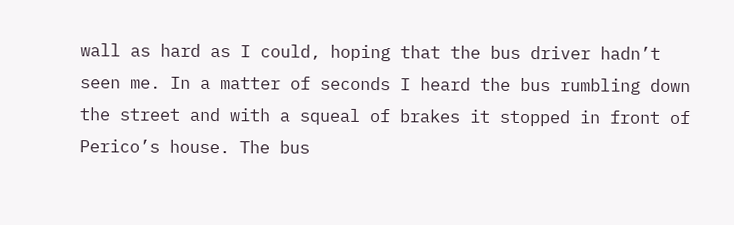wall as hard as I could, hoping that the bus driver hadn’t seen me. In a matter of seconds I heard the bus rumbling down the street and with a squeal of brakes it stopped in front of Perico’s house. The bus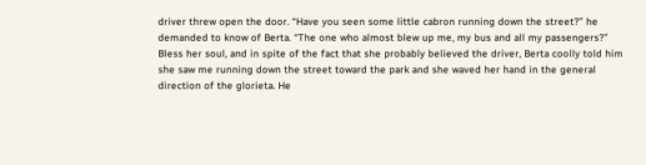driver threw open the door. “Have you seen some little cabron running down the street?” he demanded to know of Berta. “The one who almost blew up me, my bus and all my passengers?”
Bless her soul, and in spite of the fact that she probably believed the driver, Berta coolly told him she saw me running down the street toward the park and she waved her hand in the general direction of the glorieta. He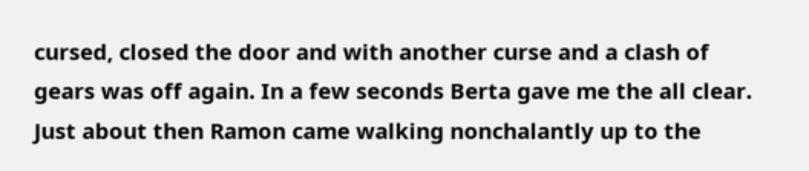cursed, closed the door and with another curse and a clash of gears was off again. In a few seconds Berta gave me the all clear.
Just about then Ramon came walking nonchalantly up to the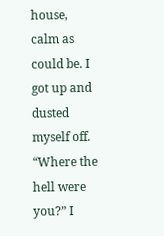house, calm as could be. I got up and dusted myself off. “Where the hell were you?” I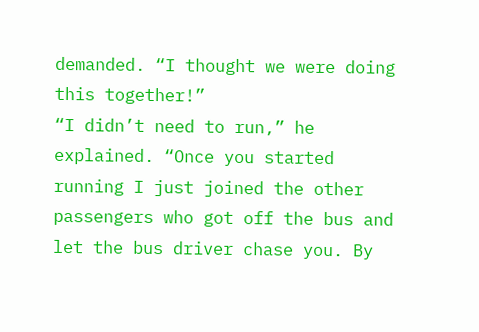demanded. “I thought we were doing this together!”
“I didn’t need to run,” he explained. “Once you started running I just joined the other passengers who got off the bus and let the bus driver chase you. By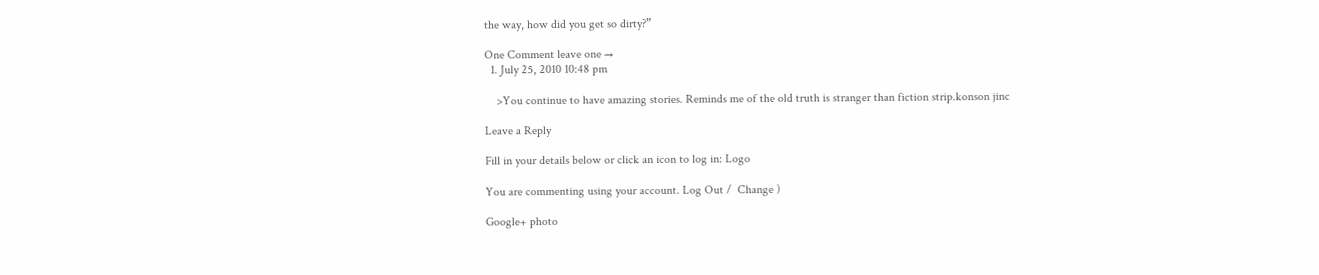the way, how did you get so dirty?”

One Comment leave one →
  1. July 25, 2010 10:48 pm

    >You continue to have amazing stories. Reminds me of the old truth is stranger than fiction strip.konson jinc

Leave a Reply

Fill in your details below or click an icon to log in: Logo

You are commenting using your account. Log Out /  Change )

Google+ photo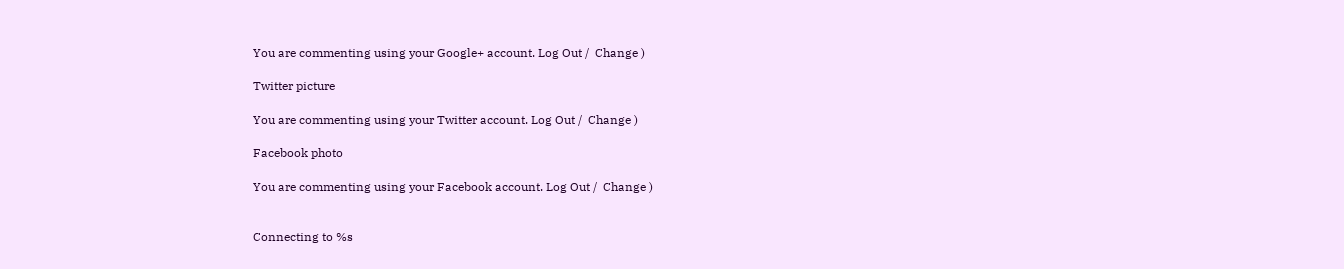You are commenting using your Google+ account. Log Out /  Change )

Twitter picture

You are commenting using your Twitter account. Log Out /  Change )

Facebook photo

You are commenting using your Facebook account. Log Out /  Change )


Connecting to %s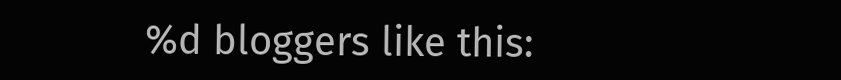%d bloggers like this: